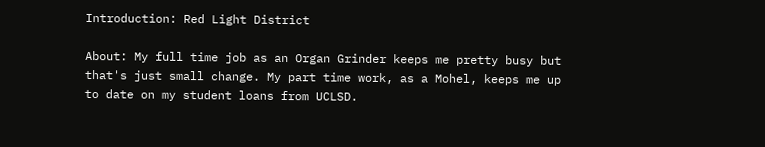Introduction: Red Light District

About: My full time job as an Organ Grinder keeps me pretty busy but that's just small change. My part time work, as a Mohel, keeps me up to date on my student loans from UCLSD.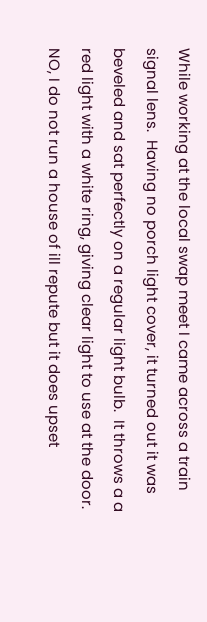While working at the local swap meet I came across a train signal lens.  Having no porch light cover, it turned out it was beveled and sat perfectly on a regular light bulb.  It throws a a red light with a white ring, giving clear light to use at the door.  NO, I do not run a house of ill repute but it does upset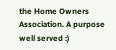the Home Owners Association. A purpose well served :)